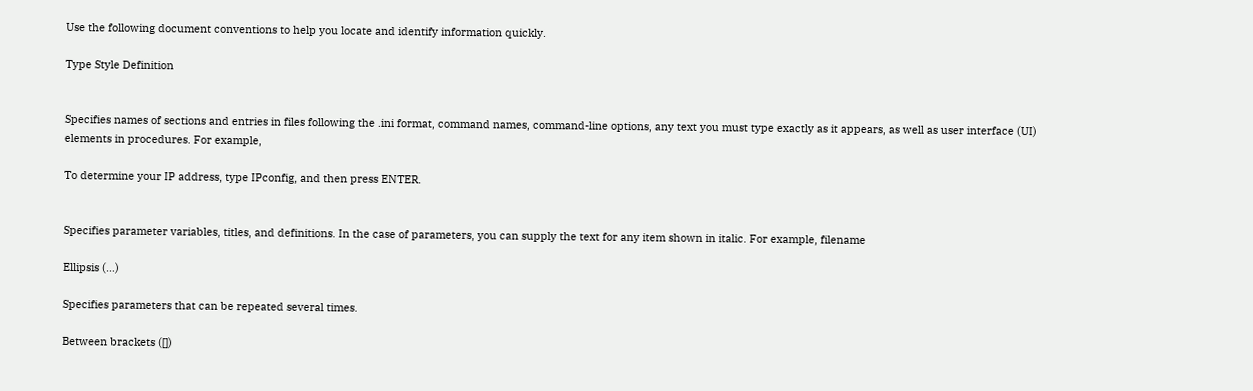Use the following document conventions to help you locate and identify information quickly.

Type Style Definition


Specifies names of sections and entries in files following the .ini format, command names, command-line options, any text you must type exactly as it appears, as well as user interface (UI) elements in procedures. For example,

To determine your IP address, type IPconfig, and then press ENTER.


Specifies parameter variables, titles, and definitions. In the case of parameters, you can supply the text for any item shown in italic. For example, filename

Ellipsis (…)

Specifies parameters that can be repeated several times.

Between brackets ([])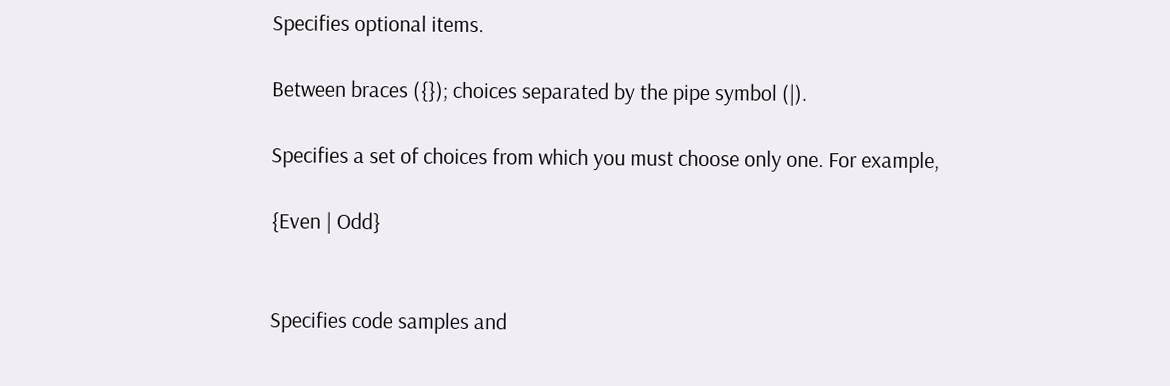Specifies optional items.

Between braces ({}); choices separated by the pipe symbol (|).

Specifies a set of choices from which you must choose only one. For example,

{Even | Odd}


Specifies code samples and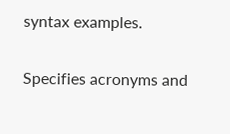syntax examples.


Specifies acronyms and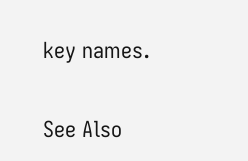key names.

See Also